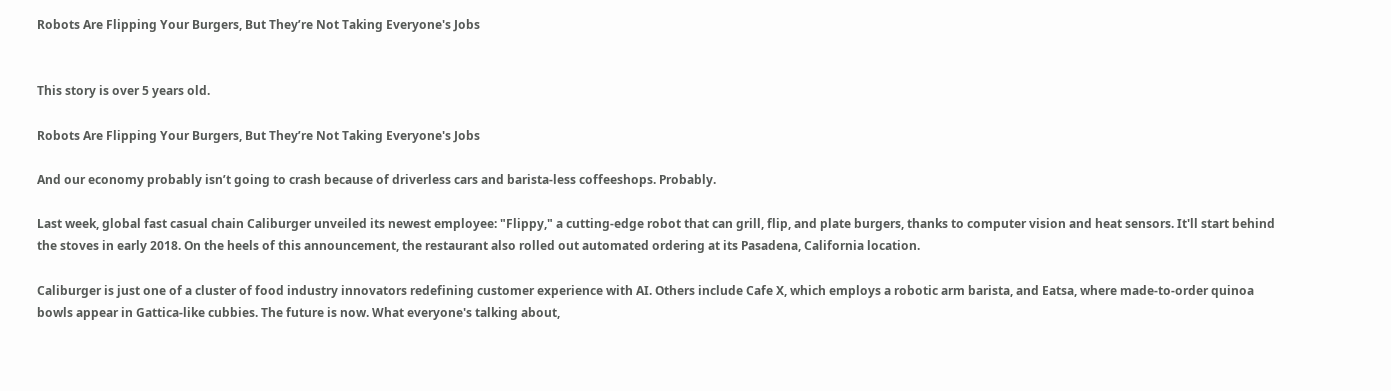Robots Are Flipping Your Burgers, But They’re Not Taking Everyone's Jobs


This story is over 5 years old.

Robots Are Flipping Your Burgers, But They’re Not Taking Everyone's Jobs

And our economy probably isn’t going to crash because of driverless cars and barista-less coffeeshops. Probably.

Last week, global fast casual chain Caliburger unveiled its newest employee: "Flippy," a cutting-edge robot that can grill, flip, and plate burgers, thanks to computer vision and heat sensors. It'll start behind the stoves in early 2018. On the heels of this announcement, the restaurant also rolled out automated ordering at its Pasadena, California location.

Caliburger is just one of a cluster of food industry innovators redefining customer experience with AI. Others include Cafe X, which employs a robotic arm barista, and Eatsa, where made-to-order quinoa bowls appear in Gattica-like cubbies. The future is now. What everyone's talking about,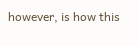however, is how this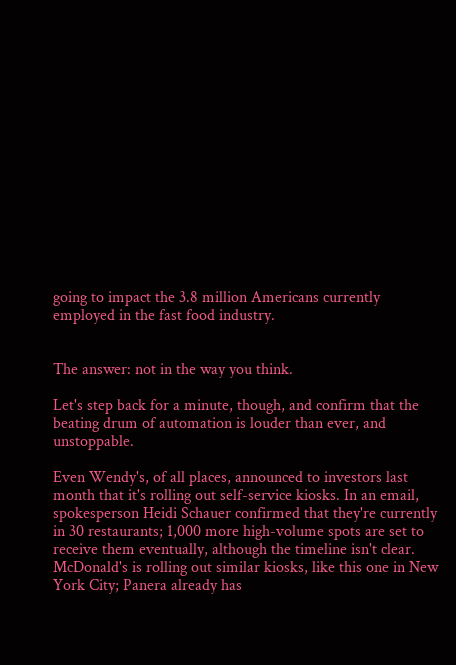going to impact the 3.8 million Americans currently employed in the fast food industry.


The answer: not in the way you think.

Let's step back for a minute, though, and confirm that the beating drum of automation is louder than ever, and unstoppable.

Even Wendy's, of all places, announced to investors last month that it's rolling out self-service kiosks. In an email, spokesperson Heidi Schauer confirmed that they're currently in 30 restaurants; 1,000 more high-volume spots are set to receive them eventually, although the timeline isn't clear. McDonald's is rolling out similar kiosks, like this one in New York City; Panera already has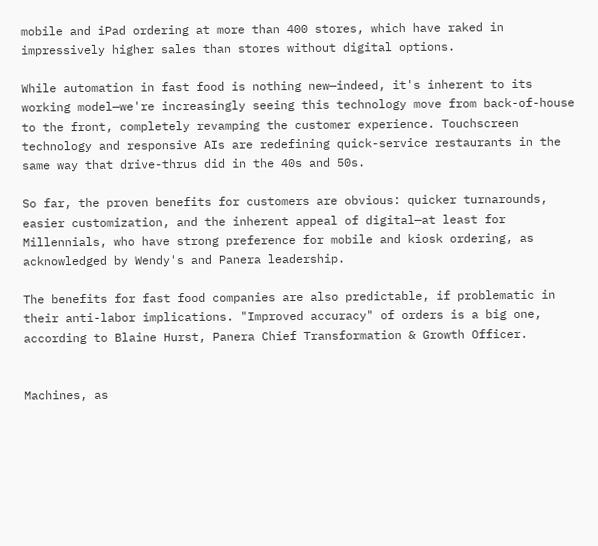mobile and iPad ordering at more than 400 stores, which have raked in impressively higher sales than stores without digital options.

While automation in fast food is nothing new—indeed, it's inherent to its working model—we're increasingly seeing this technology move from back-of-house to the front, completely revamping the customer experience. Touchscreen technology and responsive AIs are redefining quick-service restaurants in the same way that drive-thrus did in the 40s and 50s.

So far, the proven benefits for customers are obvious: quicker turnarounds, easier customization, and the inherent appeal of digital—at least for Millennials, who have strong preference for mobile and kiosk ordering, as acknowledged by Wendy's and Panera leadership.

The benefits for fast food companies are also predictable, if problematic in their anti-labor implications. "Improved accuracy" of orders is a big one, according to Blaine Hurst, Panera Chief Transformation & Growth Officer.


Machines, as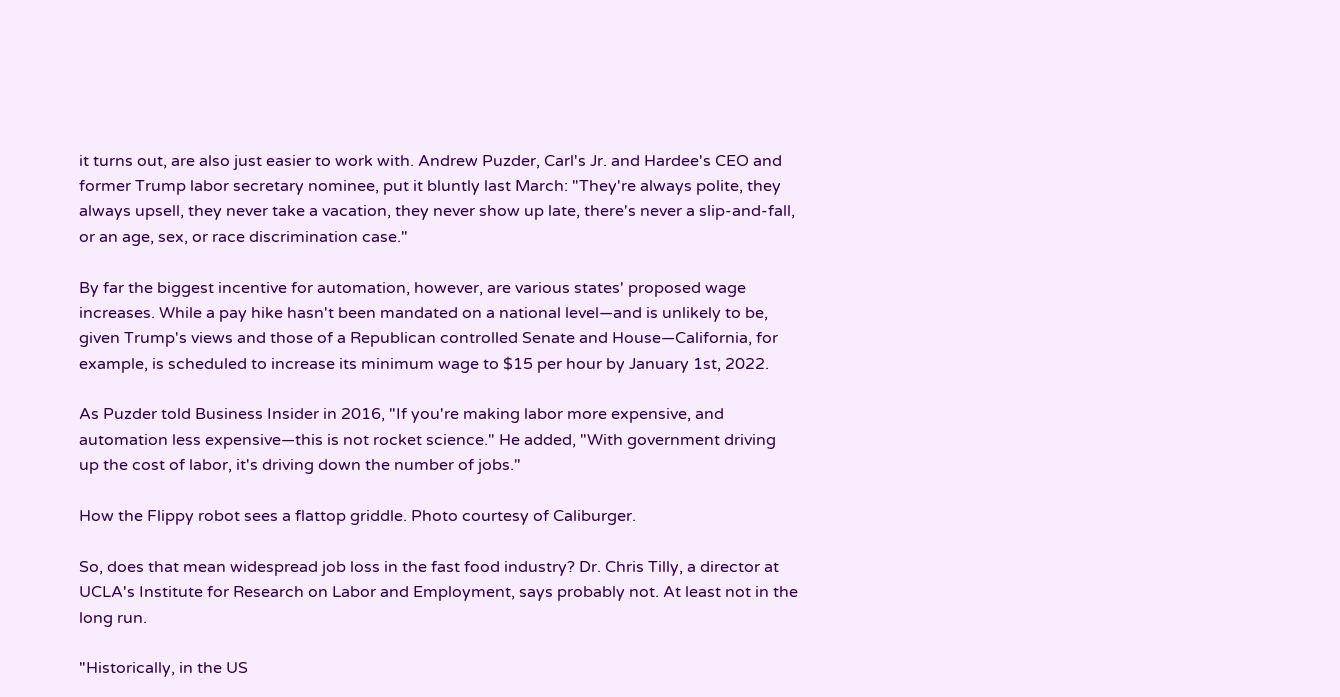it turns out, are also just easier to work with. Andrew Puzder, Carl's Jr. and Hardee's CEO and former Trump labor secretary nominee, put it bluntly last March: "They're always polite, they always upsell, they never take a vacation, they never show up late, there's never a slip-and-fall, or an age, sex, or race discrimination case."

By far the biggest incentive for automation, however, are various states' proposed wage increases. While a pay hike hasn't been mandated on a national level—and is unlikely to be, given Trump's views and those of a Republican controlled Senate and House—California, for example, is scheduled to increase its minimum wage to $15 per hour by January 1st, 2022.

As Puzder told Business Insider in 2016, "If you're making labor more expensive, and automation less expensive—this is not rocket science." He added, "With government driving up the cost of labor, it's driving down the number of jobs."

How the Flippy robot sees a flattop griddle. Photo courtesy of Caliburger.

So, does that mean widespread job loss in the fast food industry? Dr. Chris Tilly, a director at UCLA's Institute for Research on Labor and Employment, says probably not. At least not in the long run.

"Historically, in the US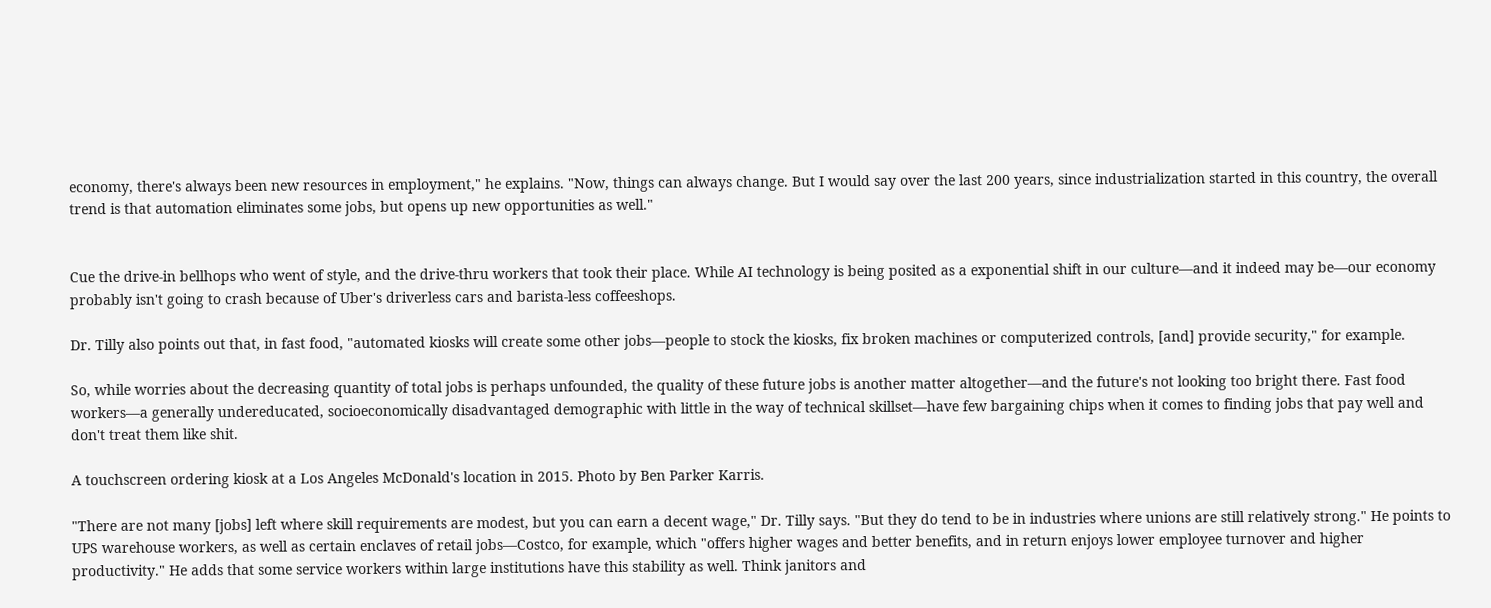economy, there's always been new resources in employment," he explains. "Now, things can always change. But I would say over the last 200 years, since industrialization started in this country, the overall trend is that automation eliminates some jobs, but opens up new opportunities as well."


Cue the drive-in bellhops who went of style, and the drive-thru workers that took their place. While AI technology is being posited as a exponential shift in our culture—and it indeed may be—our economy probably isn't going to crash because of Uber's driverless cars and barista-less coffeeshops.

Dr. Tilly also points out that, in fast food, "automated kiosks will create some other jobs—people to stock the kiosks, fix broken machines or computerized controls, [and] provide security," for example.

So, while worries about the decreasing quantity of total jobs is perhaps unfounded, the quality of these future jobs is another matter altogether—and the future's not looking too bright there. Fast food workers—a generally undereducated, socioeconomically disadvantaged demographic with little in the way of technical skillset—have few bargaining chips when it comes to finding jobs that pay well and don't treat them like shit.

A touchscreen ordering kiosk at a Los Angeles McDonald's location in 2015. Photo by Ben Parker Karris.

"There are not many [jobs] left where skill requirements are modest, but you can earn a decent wage," Dr. Tilly says. "But they do tend to be in industries where unions are still relatively strong." He points to UPS warehouse workers, as well as certain enclaves of retail jobs—Costco, for example, which "offers higher wages and better benefits, and in return enjoys lower employee turnover and higher productivity." He adds that some service workers within large institutions have this stability as well. Think janitors and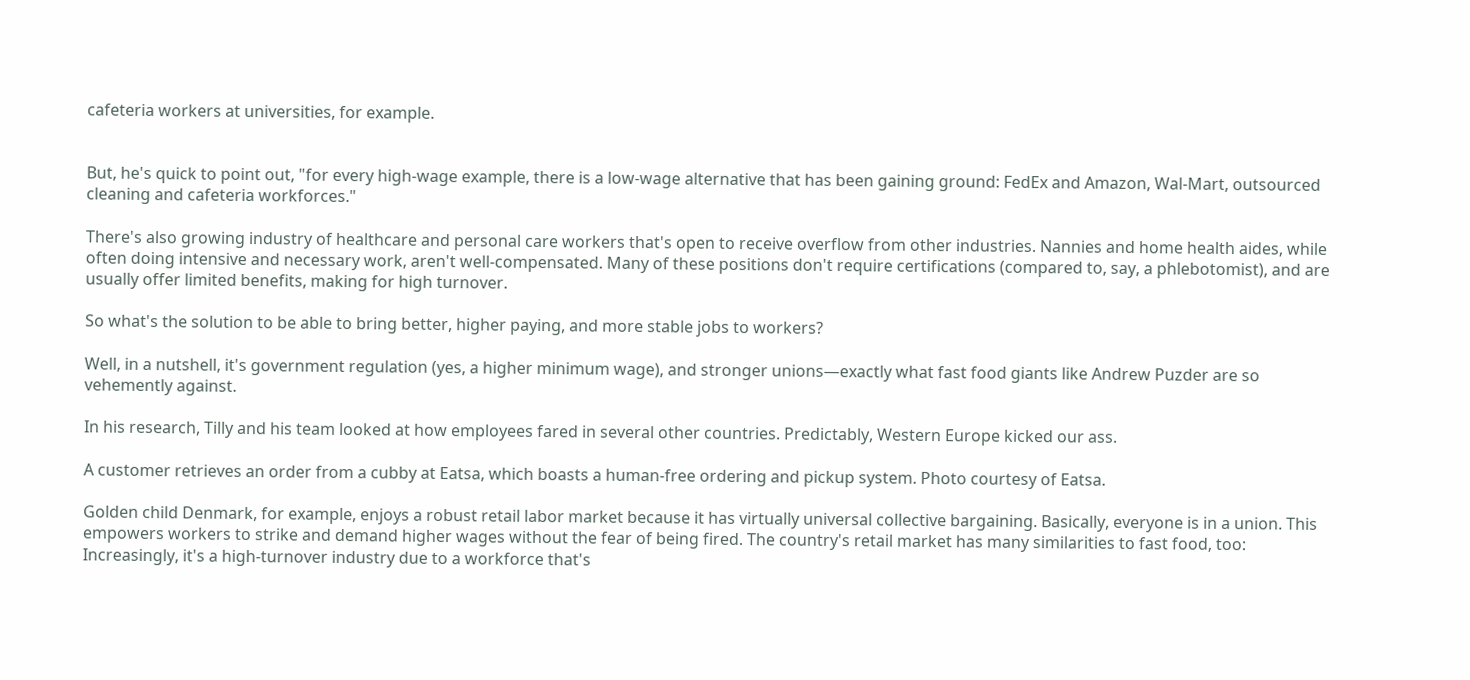cafeteria workers at universities, for example.


But, he's quick to point out, "for every high-wage example, there is a low-wage alternative that has been gaining ground: FedEx and Amazon, Wal-Mart, outsourced cleaning and cafeteria workforces."

There's also growing industry of healthcare and personal care workers that's open to receive overflow from other industries. Nannies and home health aides, while often doing intensive and necessary work, aren't well-compensated. Many of these positions don't require certifications (compared to, say, a phlebotomist), and are usually offer limited benefits, making for high turnover.

So what's the solution to be able to bring better, higher paying, and more stable jobs to workers?

Well, in a nutshell, it's government regulation (yes, a higher minimum wage), and stronger unions—exactly what fast food giants like Andrew Puzder are so vehemently against.

In his research, Tilly and his team looked at how employees fared in several other countries. Predictably, Western Europe kicked our ass.

A customer retrieves an order from a cubby at Eatsa, which boasts a human-free ordering and pickup system. Photo courtesy of Eatsa.

Golden child Denmark, for example, enjoys a robust retail labor market because it has virtually universal collective bargaining. Basically, everyone is in a union. This empowers workers to strike and demand higher wages without the fear of being fired. The country's retail market has many similarities to fast food, too: Increasingly, it's a high-turnover industry due to a workforce that's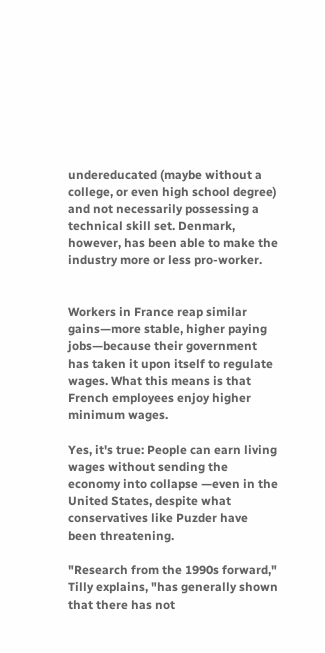undereducated (maybe without a college, or even high school degree) and not necessarily possessing a technical skill set. Denmark, however, has been able to make the industry more or less pro-worker.


Workers in France reap similar gains—more stable, higher paying jobs—because their government has taken it upon itself to regulate wages. What this means is that French employees enjoy higher minimum wages.

Yes, it's true: People can earn living wages without sending the economy into collapse —even in the United States, despite what conservatives like Puzder have been threatening.

"Research from the 1990s forward," Tilly explains, "has generally shown that there has not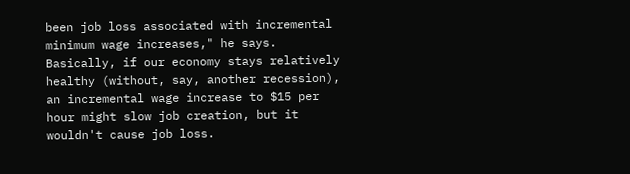been job loss associated with incremental minimum wage increases," he says. Basically, if our economy stays relatively healthy (without, say, another recession), an incremental wage increase to $15 per hour might slow job creation, but it wouldn't cause job loss.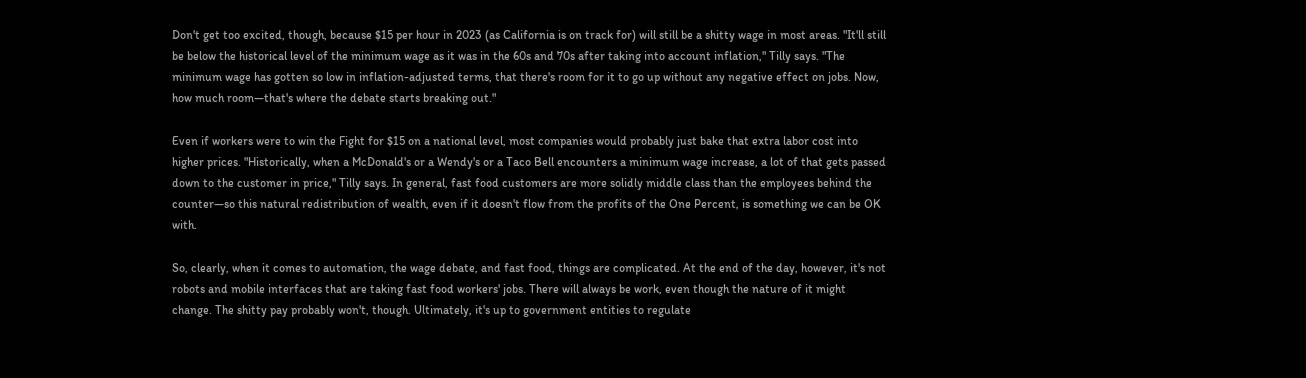Don't get too excited, though, because $15 per hour in 2023 (as California is on track for) will still be a shitty wage in most areas. "It'll still be below the historical level of the minimum wage as it was in the 60s and 70s after taking into account inflation," Tilly says. "The minimum wage has gotten so low in inflation-adjusted terms, that there's room for it to go up without any negative effect on jobs. Now, how much room—that's where the debate starts breaking out."

Even if workers were to win the Fight for $15 on a national level, most companies would probably just bake that extra labor cost into higher prices. "Historically, when a McDonald's or a Wendy's or a Taco Bell encounters a minimum wage increase, a lot of that gets passed down to the customer in price," Tilly says. In general, fast food customers are more solidly middle class than the employees behind the counter—so this natural redistribution of wealth, even if it doesn't flow from the profits of the One Percent, is something we can be OK with.

So, clearly, when it comes to automation, the wage debate, and fast food, things are complicated. At the end of the day, however, it's not robots and mobile interfaces that are taking fast food workers' jobs. There will always be work, even though the nature of it might change. The shitty pay probably won't, though. Ultimately, it's up to government entities to regulate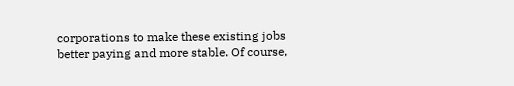corporations to make these existing jobs better paying and more stable. Of course,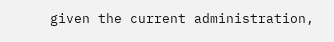given the current administration,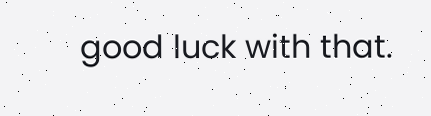good luck with that.